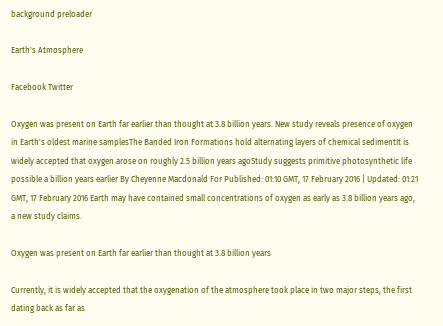background preloader

Earth's Atmosphere

Facebook Twitter

Oxygen was present on Earth far earlier than thought at 3.8 billion years. New study reveals presence of oxygen in Earth's oldest marine samplesThe Banded Iron Formations hold alternating layers of chemical sedimentIt is widely accepted that oxygen arose on roughly 2.5 billion years agoStudy suggests primitive photosynthetic life possible a billion years earlier By Cheyenne Macdonald For Published: 01:10 GMT, 17 February 2016 | Updated: 01:21 GMT, 17 February 2016 Earth may have contained small concentrations of oxygen as early as 3.8 billion years ago, a new study claims.

Oxygen was present on Earth far earlier than thought at 3.8 billion years

Currently, it is widely accepted that the oxygenation of the atmosphere took place in two major steps, the first dating back as far as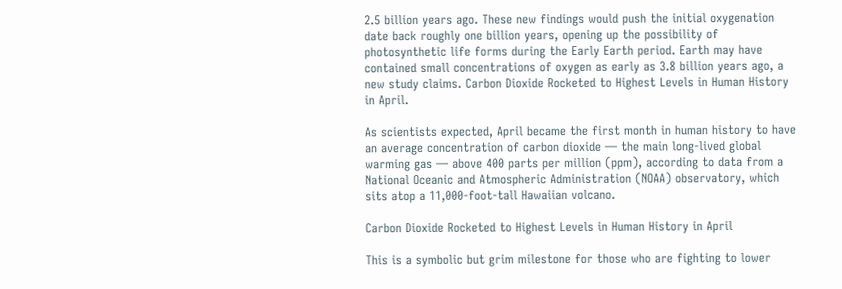2.5 billion years ago. These new findings would push the initial oxygenation date back roughly one billion years, opening up the possibility of photosynthetic life forms during the Early Earth period. Earth may have contained small concentrations of oxygen as early as 3.8 billion years ago, a new study claims. Carbon Dioxide Rocketed to Highest Levels in Human History in April.

As scientists expected, April became the first month in human history to have an average concentration of carbon dioxide — the main long-lived global warming gas — above 400 parts per million (ppm), according to data from a National Oceanic and Atmospheric Administration (NOAA) observatory, which sits atop a 11,000-foot-tall Hawaiian volcano.

Carbon Dioxide Rocketed to Highest Levels in Human History in April

This is a symbolic but grim milestone for those who are fighting to lower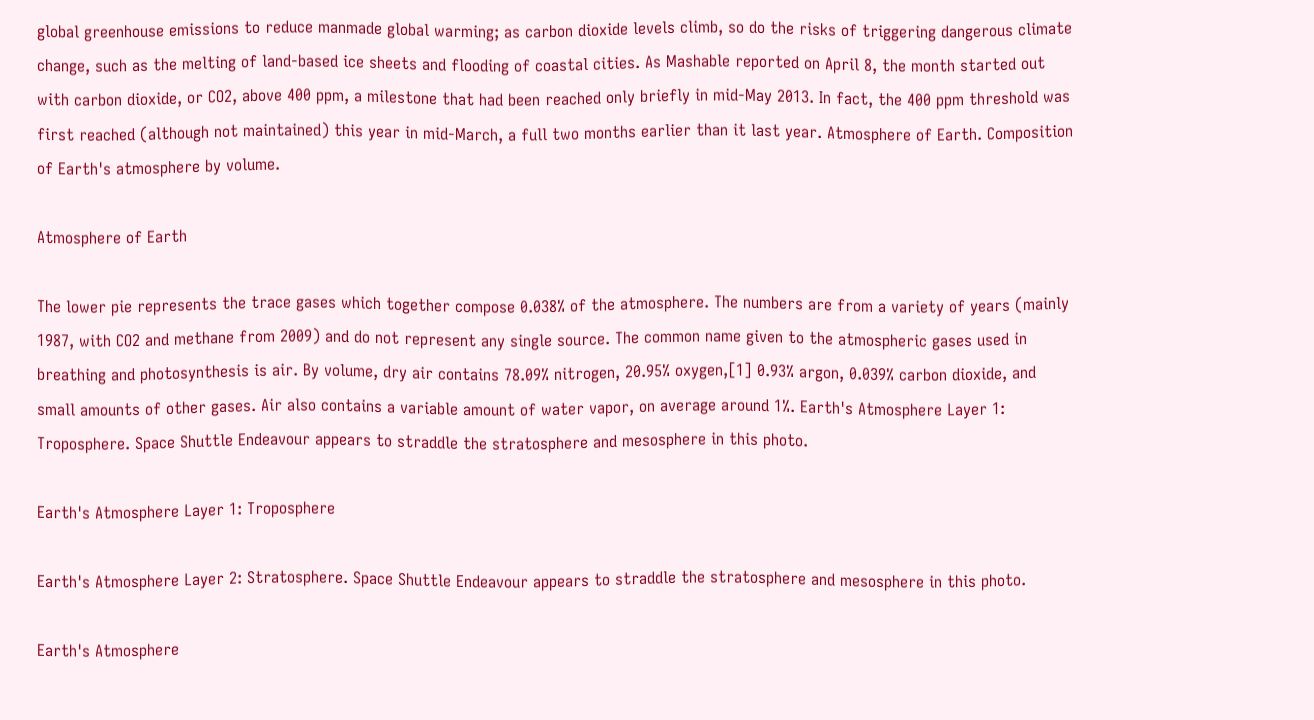global greenhouse emissions to reduce manmade global warming; as carbon dioxide levels climb, so do the risks of triggering dangerous climate change, such as the melting of land-based ice sheets and flooding of coastal cities. As Mashable reported on April 8, the month started out with carbon dioxide, or CO2, above 400 ppm, a milestone that had been reached only briefly in mid-May 2013. In fact, the 400 ppm threshold was first reached (although not maintained) this year in mid-March, a full two months earlier than it last year. Atmosphere of Earth. Composition of Earth's atmosphere by volume.

Atmosphere of Earth

The lower pie represents the trace gases which together compose 0.038% of the atmosphere. The numbers are from a variety of years (mainly 1987, with CO2 and methane from 2009) and do not represent any single source. The common name given to the atmospheric gases used in breathing and photosynthesis is air. By volume, dry air contains 78.09% nitrogen, 20.95% oxygen,[1] 0.93% argon, 0.039% carbon dioxide, and small amounts of other gases. Air also contains a variable amount of water vapor, on average around 1%. Earth's Atmosphere Layer 1: Troposphere. Space Shuttle Endeavour appears to straddle the stratosphere and mesosphere in this photo.

Earth's Atmosphere Layer 1: Troposphere

Earth's Atmosphere Layer 2: Stratosphere. Space Shuttle Endeavour appears to straddle the stratosphere and mesosphere in this photo.

Earth's Atmosphere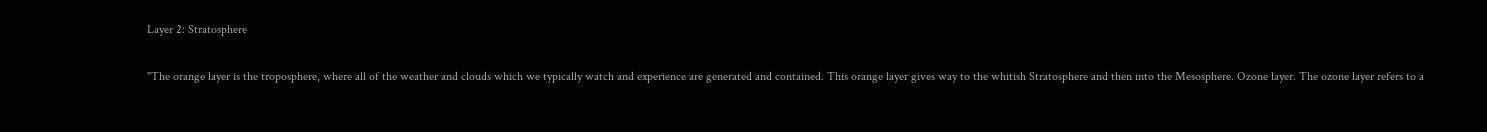Layer 2: Stratosphere

"The orange layer is the troposphere, where all of the weather and clouds which we typically watch and experience are generated and contained. This orange layer gives way to the whitish Stratosphere and then into the Mesosphere. Ozone layer. The ozone layer refers to a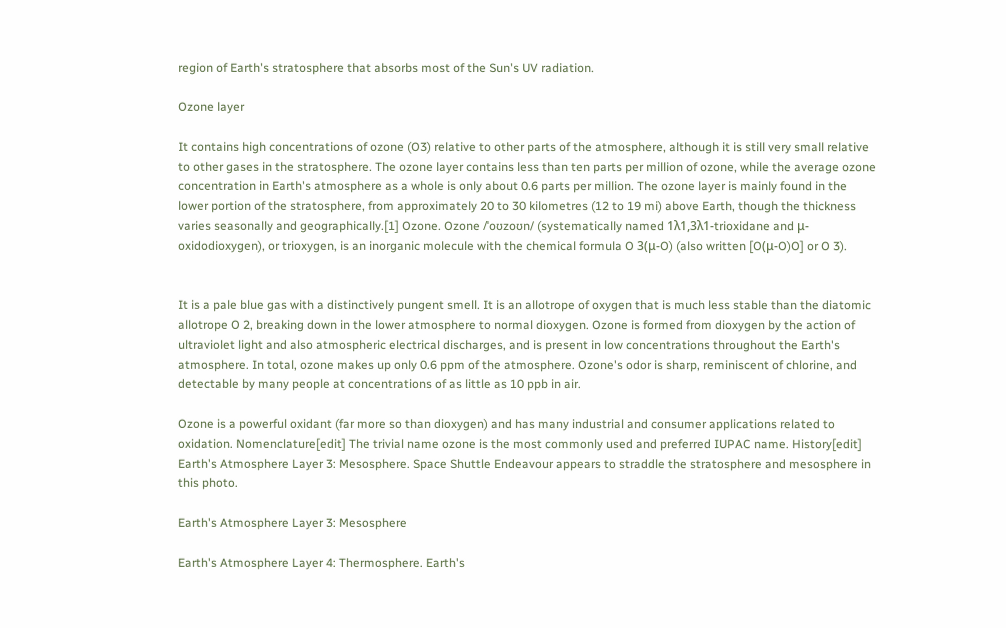region of Earth's stratosphere that absorbs most of the Sun's UV radiation.

Ozone layer

It contains high concentrations of ozone (O3) relative to other parts of the atmosphere, although it is still very small relative to other gases in the stratosphere. The ozone layer contains less than ten parts per million of ozone, while the average ozone concentration in Earth's atmosphere as a whole is only about 0.6 parts per million. The ozone layer is mainly found in the lower portion of the stratosphere, from approximately 20 to 30 kilometres (12 to 19 mi) above Earth, though the thickness varies seasonally and geographically.[1] Ozone. Ozone /ˈoʊzoʊn/ (systematically named 1λ1,3λ1-trioxidane and μ-oxidodioxygen), or trioxygen, is an inorganic molecule with the chemical formula O 3(μ-O) (also written [O(μ-O)O] or O 3).


It is a pale blue gas with a distinctively pungent smell. It is an allotrope of oxygen that is much less stable than the diatomic allotrope O 2, breaking down in the lower atmosphere to normal dioxygen. Ozone is formed from dioxygen by the action of ultraviolet light and also atmospheric electrical discharges, and is present in low concentrations throughout the Earth's atmosphere. In total, ozone makes up only 0.6 ppm of the atmosphere. Ozone's odor is sharp, reminiscent of chlorine, and detectable by many people at concentrations of as little as 10 ppb in air.

Ozone is a powerful oxidant (far more so than dioxygen) and has many industrial and consumer applications related to oxidation. Nomenclature[edit] The trivial name ozone is the most commonly used and preferred IUPAC name. History[edit] Earth's Atmosphere Layer 3: Mesosphere. Space Shuttle Endeavour appears to straddle the stratosphere and mesosphere in this photo.

Earth's Atmosphere Layer 3: Mesosphere

Earth's Atmosphere Layer 4: Thermosphere. Earth's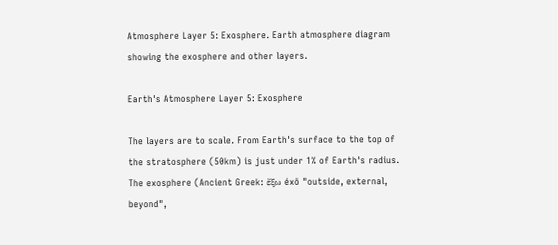Atmosphere Layer 5: Exosphere. Earth atmosphere diagram showing the exosphere and other layers.

Earth's Atmosphere Layer 5: Exosphere

The layers are to scale. From Earth's surface to the top of the stratosphere (50km) is just under 1% of Earth's radius. The exosphere (Ancient Greek: ἔξω éxō "outside, external, beyond",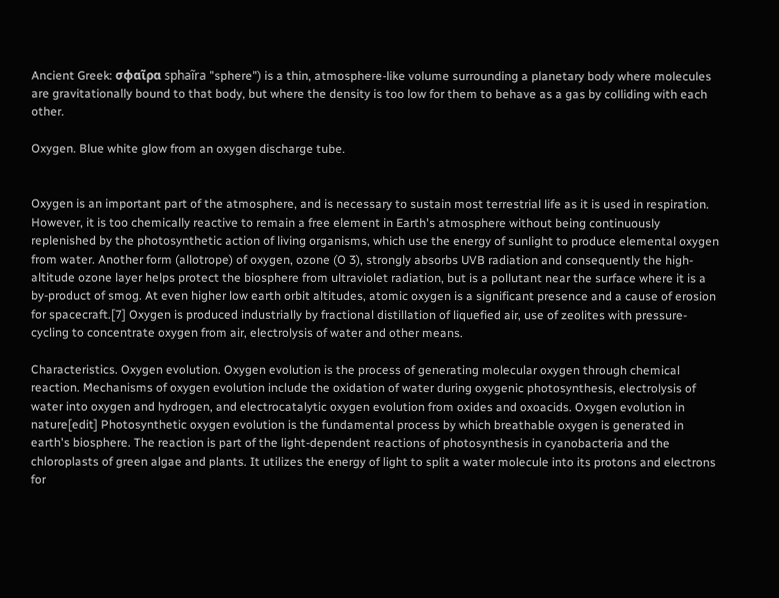Ancient Greek: σφαῖρα sphaĩra "sphere") is a thin, atmosphere-like volume surrounding a planetary body where molecules are gravitationally bound to that body, but where the density is too low for them to behave as a gas by colliding with each other.

Oxygen. Blue white glow from an oxygen discharge tube.


Oxygen is an important part of the atmosphere, and is necessary to sustain most terrestrial life as it is used in respiration. However, it is too chemically reactive to remain a free element in Earth's atmosphere without being continuously replenished by the photosynthetic action of living organisms, which use the energy of sunlight to produce elemental oxygen from water. Another form (allotrope) of oxygen, ozone (O 3), strongly absorbs UVB radiation and consequently the high-altitude ozone layer helps protect the biosphere from ultraviolet radiation, but is a pollutant near the surface where it is a by-product of smog. At even higher low earth orbit altitudes, atomic oxygen is a significant presence and a cause of erosion for spacecraft.[7] Oxygen is produced industrially by fractional distillation of liquefied air, use of zeolites with pressure-cycling to concentrate oxygen from air, electrolysis of water and other means.

Characteristics. Oxygen evolution. Oxygen evolution is the process of generating molecular oxygen through chemical reaction. Mechanisms of oxygen evolution include the oxidation of water during oxygenic photosynthesis, electrolysis of water into oxygen and hydrogen, and electrocatalytic oxygen evolution from oxides and oxoacids. Oxygen evolution in nature[edit] Photosynthetic oxygen evolution is the fundamental process by which breathable oxygen is generated in earth's biosphere. The reaction is part of the light-dependent reactions of photosynthesis in cyanobacteria and the chloroplasts of green algae and plants. It utilizes the energy of light to split a water molecule into its protons and electrons for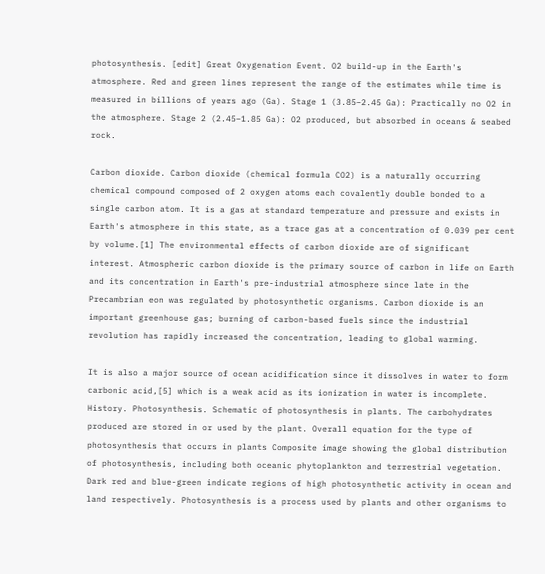photosynthesis. [edit] Great Oxygenation Event. O2 build-up in the Earth's atmosphere. Red and green lines represent the range of the estimates while time is measured in billions of years ago (Ga). Stage 1 (3.85–2.45 Ga): Practically no O2 in the atmosphere. Stage 2 (2.45–1.85 Ga): O2 produced, but absorbed in oceans & seabed rock.

Carbon dioxide. Carbon dioxide (chemical formula CO2) is a naturally occurring chemical compound composed of 2 oxygen atoms each covalently double bonded to a single carbon atom. It is a gas at standard temperature and pressure and exists in Earth's atmosphere in this state, as a trace gas at a concentration of 0.039 per cent by volume.[1] The environmental effects of carbon dioxide are of significant interest. Atmospheric carbon dioxide is the primary source of carbon in life on Earth and its concentration in Earth's pre-industrial atmosphere since late in the Precambrian eon was regulated by photosynthetic organisms. Carbon dioxide is an important greenhouse gas; burning of carbon-based fuels since the industrial revolution has rapidly increased the concentration, leading to global warming.

It is also a major source of ocean acidification since it dissolves in water to form carbonic acid,[5] which is a weak acid as its ionization in water is incomplete. History. Photosynthesis. Schematic of photosynthesis in plants. The carbohydrates produced are stored in or used by the plant. Overall equation for the type of photosynthesis that occurs in plants Composite image showing the global distribution of photosynthesis, including both oceanic phytoplankton and terrestrial vegetation. Dark red and blue-green indicate regions of high photosynthetic activity in ocean and land respectively. Photosynthesis is a process used by plants and other organisms to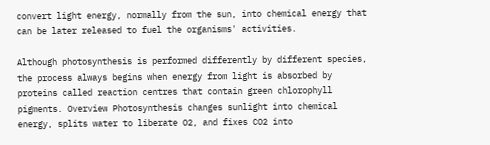convert light energy, normally from the sun, into chemical energy that can be later released to fuel the organisms' activities.

Although photosynthesis is performed differently by different species, the process always begins when energy from light is absorbed by proteins called reaction centres that contain green chlorophyll pigments. Overview Photosynthesis changes sunlight into chemical energy, splits water to liberate O2, and fixes CO2 into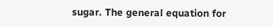sugar. The general equation for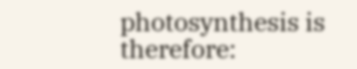photosynthesis is therefore: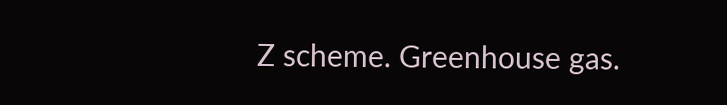Z scheme. Greenhouse gas.